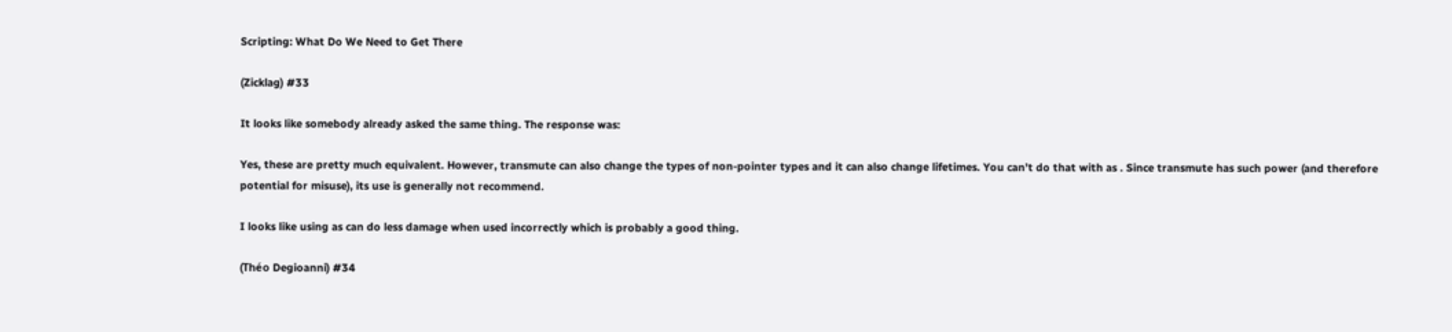Scripting: What Do We Need to Get There

(Zicklag) #33

It looks like somebody already asked the same thing. The response was:

Yes, these are pretty much equivalent. However, transmute can also change the types of non-pointer types and it can also change lifetimes. You can’t do that with as . Since transmute has such power (and therefore potential for misuse), its use is generally not recommend.

I looks like using as can do less damage when used incorrectly which is probably a good thing.

(Théo Degioanni) #34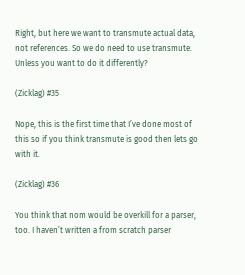Right, but here we want to transmute actual data, not references. So we do need to use transmute. Unless you want to do it differently?

(Zicklag) #35

Nope, this is the first time that I’ve done most of this so if you think transmute is good then lets go with it.

(Zicklag) #36

You think that nom would be overkill for a parser, too. I haven’t written a from scratch parser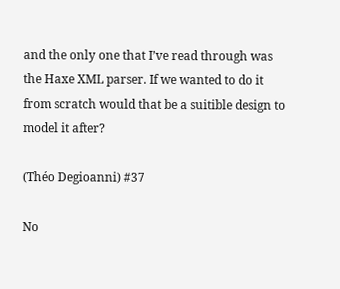and the only one that I’ve read through was the Haxe XML parser. If we wanted to do it from scratch would that be a suitible design to model it after?

(Théo Degioanni) #37

No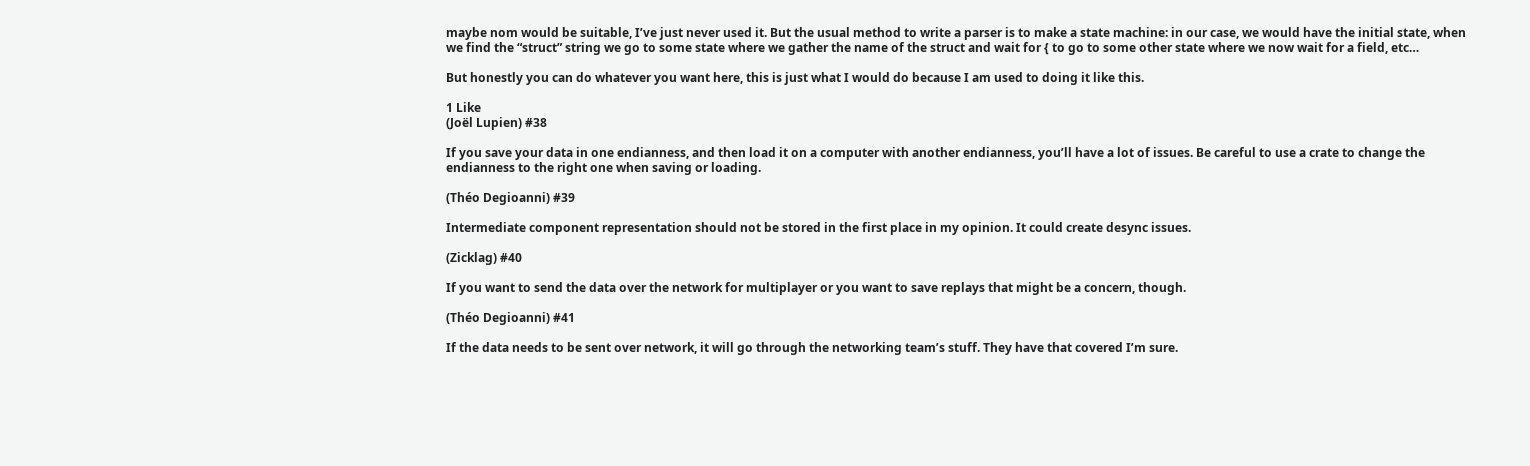maybe nom would be suitable, I’ve just never used it. But the usual method to write a parser is to make a state machine: in our case, we would have the initial state, when we find the “struct” string we go to some state where we gather the name of the struct and wait for { to go to some other state where we now wait for a field, etc…

But honestly you can do whatever you want here, this is just what I would do because I am used to doing it like this.

1 Like
(Joël Lupien) #38

If you save your data in one endianness, and then load it on a computer with another endianness, you’ll have a lot of issues. Be careful to use a crate to change the endianness to the right one when saving or loading.

(Théo Degioanni) #39

Intermediate component representation should not be stored in the first place in my opinion. It could create desync issues.

(Zicklag) #40

If you want to send the data over the network for multiplayer or you want to save replays that might be a concern, though.

(Théo Degioanni) #41

If the data needs to be sent over network, it will go through the networking team’s stuff. They have that covered I’m sure.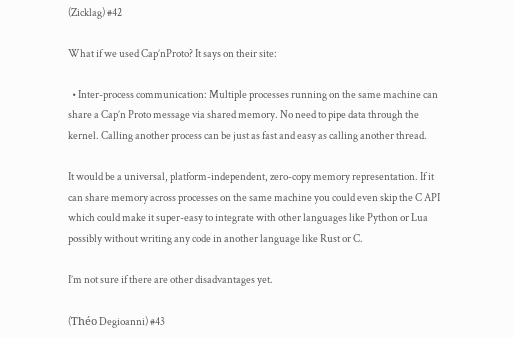(Zicklag) #42

What if we used Cap’nProto? It says on their site:

  • Inter-process communication: Multiple processes running on the same machine can share a Cap’n Proto message via shared memory. No need to pipe data through the kernel. Calling another process can be just as fast and easy as calling another thread.

It would be a universal, platform-independent, zero-copy memory representation. If it can share memory across processes on the same machine you could even skip the C API which could make it super-easy to integrate with other languages like Python or Lua possibly without writing any code in another language like Rust or C.

I’m not sure if there are other disadvantages yet.

(Théo Degioanni) #43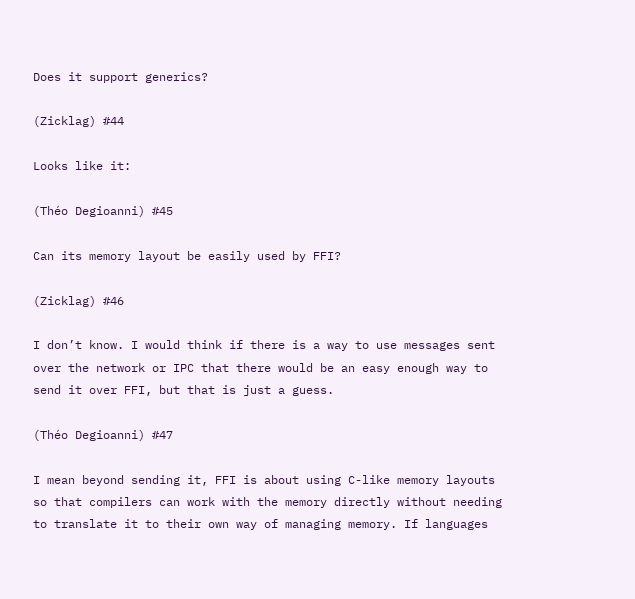Does it support generics?

(Zicklag) #44

Looks like it:

(Théo Degioanni) #45

Can its memory layout be easily used by FFI?

(Zicklag) #46

I don’t know. I would think if there is a way to use messages sent over the network or IPC that there would be an easy enough way to send it over FFI, but that is just a guess.

(Théo Degioanni) #47

I mean beyond sending it, FFI is about using C-like memory layouts so that compilers can work with the memory directly without needing to translate it to their own way of managing memory. If languages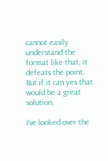cannot easily understand the format like that, it defeats the point. But if it can yes that would be a great solution.

I’ve looked over the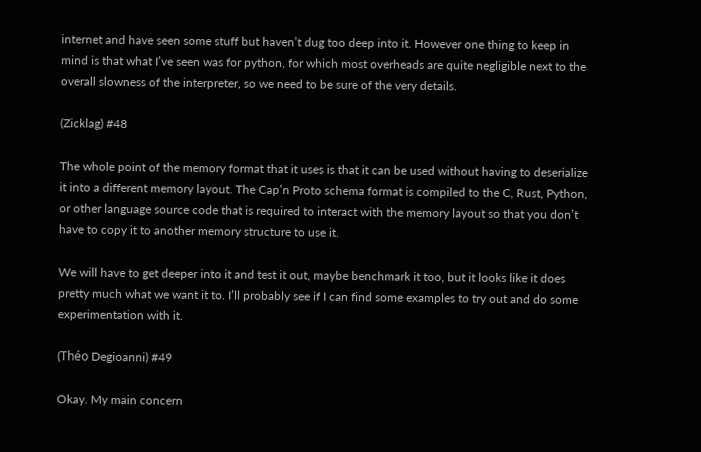internet and have seen some stuff but haven’t dug too deep into it. However one thing to keep in mind is that what I’ve seen was for python, for which most overheads are quite negligible next to the overall slowness of the interpreter, so we need to be sure of the very details.

(Zicklag) #48

The whole point of the memory format that it uses is that it can be used without having to deserialize it into a different memory layout. The Cap’n Proto schema format is compiled to the C, Rust, Python, or other language source code that is required to interact with the memory layout so that you don’t have to copy it to another memory structure to use it.

We will have to get deeper into it and test it out, maybe benchmark it too, but it looks like it does pretty much what we want it to. I’ll probably see if I can find some examples to try out and do some experimentation with it.

(Théo Degioanni) #49

Okay. My main concern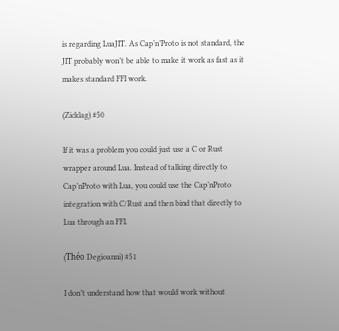is regarding LuaJIT. As Cap’n’Proto is not standard, the JIT probably won’t be able to make it work as fast as it makes standard FFI work.

(Zicklag) #50

If it was a problem you could just use a C or Rust wrapper around Lua. Instead of talking directly to Cap’nProto with Lua, you could use the Cap’nProto integration with C/Rust and then bind that directly to Lua through an FFI.

(Théo Degioanni) #51

I don’t understand how that would work without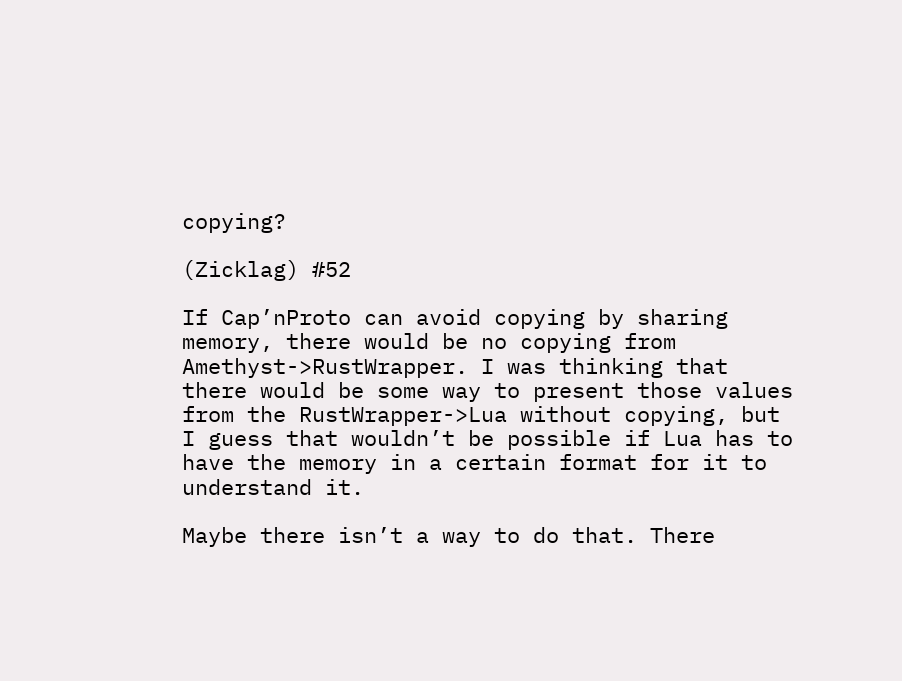copying?

(Zicklag) #52

If Cap’nProto can avoid copying by sharing memory, there would be no copying from Amethyst->RustWrapper. I was thinking that there would be some way to present those values from the RustWrapper->Lua without copying, but I guess that wouldn’t be possible if Lua has to have the memory in a certain format for it to understand it.

Maybe there isn’t a way to do that. There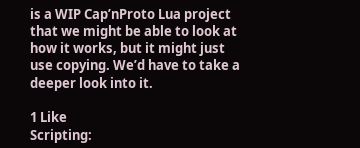is a WIP Cap’nProto Lua project that we might be able to look at how it works, but it might just use copying. We’d have to take a deeper look into it.

1 Like
Scripting: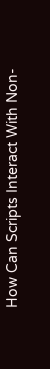How Can Scripts Interact With Non-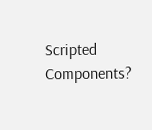Scripted Components?